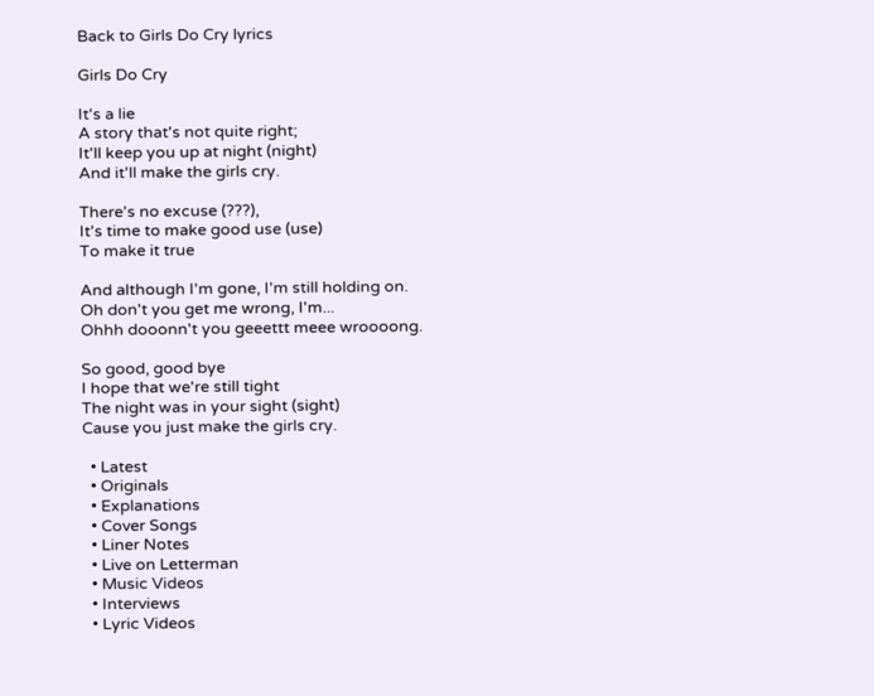Back to Girls Do Cry lyrics

Girls Do Cry

It's a lie
A story that's not quite right;
It'll keep you up at night (night)
And it'll make the girls cry.

There's no excuse (???),
It's time to make good use (use)
To make it true

And although I'm gone, I'm still holding on.
Oh don't you get me wrong, I'm...
Ohhh dooonn't you geeettt meee wroooong.

So good, good bye
I hope that we're still tight
The night was in your sight (sight)
Cause you just make the girls cry.

  • Latest
  • Originals
  • Explanations
  • Cover Songs
  • Liner Notes
  • Live on Letterman
  • Music Videos
  • Interviews
  • Lyric Videos